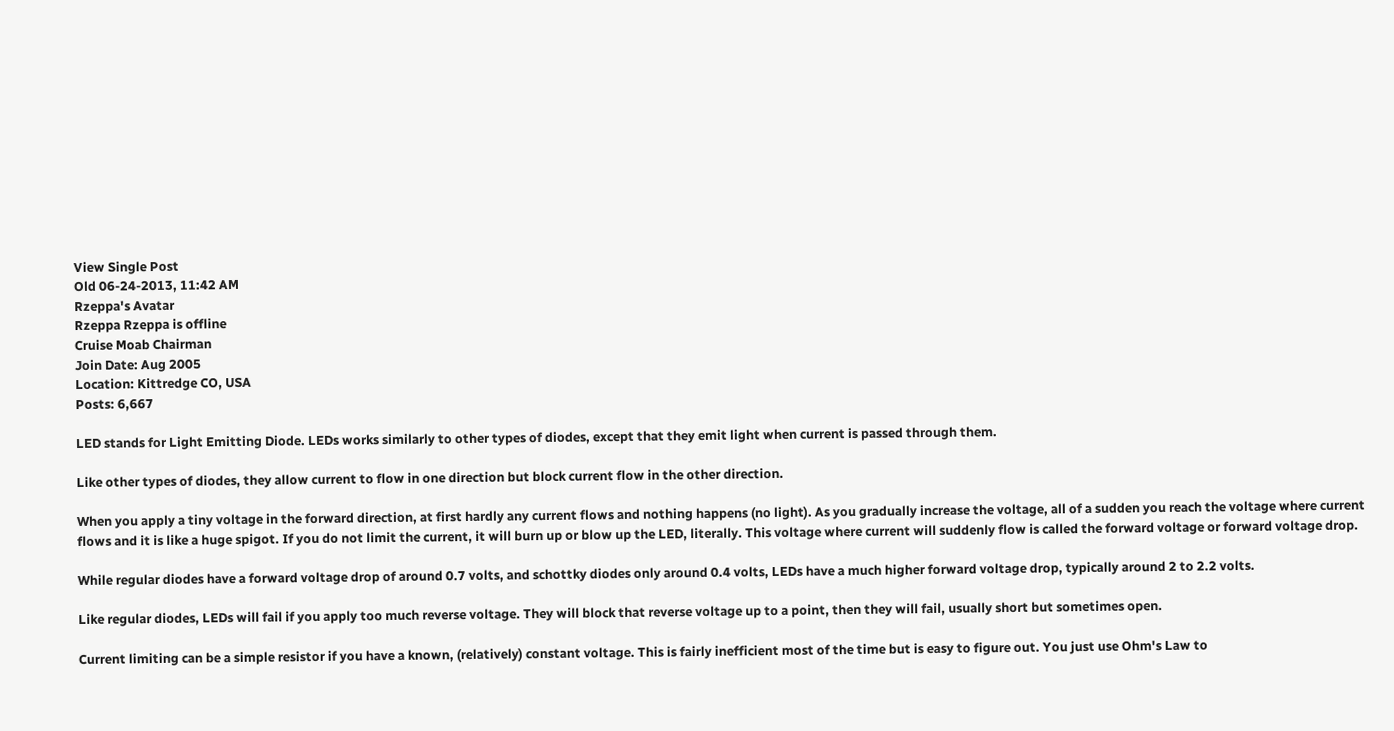View Single Post
Old 06-24-2013, 11:42 AM
Rzeppa's Avatar
Rzeppa Rzeppa is offline
Cruise Moab Chairman
Join Date: Aug 2005
Location: Kittredge CO, USA
Posts: 6,667

LED stands for Light Emitting Diode. LEDs works similarly to other types of diodes, except that they emit light when current is passed through them.

Like other types of diodes, they allow current to flow in one direction but block current flow in the other direction.

When you apply a tiny voltage in the forward direction, at first hardly any current flows and nothing happens (no light). As you gradually increase the voltage, all of a sudden you reach the voltage where current flows and it is like a huge spigot. If you do not limit the current, it will burn up or blow up the LED, literally. This voltage where current will suddenly flow is called the forward voltage or forward voltage drop.

While regular diodes have a forward voltage drop of around 0.7 volts, and schottky diodes only around 0.4 volts, LEDs have a much higher forward voltage drop, typically around 2 to 2.2 volts.

Like regular diodes, LEDs will fail if you apply too much reverse voltage. They will block that reverse voltage up to a point, then they will fail, usually short but sometimes open.

Current limiting can be a simple resistor if you have a known, (relatively) constant voltage. This is fairly inefficient most of the time but is easy to figure out. You just use Ohm's Law to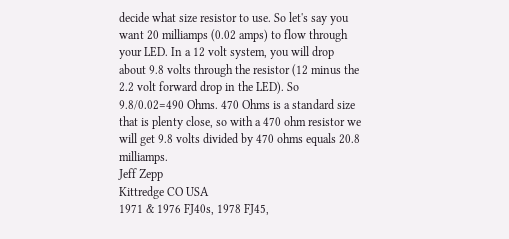decide what size resistor to use. So let's say you want 20 milliamps (0.02 amps) to flow through your LED. In a 12 volt system, you will drop about 9.8 volts through the resistor (12 minus the 2.2 volt forward drop in the LED). So 9.8/0.02=490 Ohms. 470 Ohms is a standard size that is plenty close, so with a 470 ohm resistor we will get 9.8 volts divided by 470 ohms equals 20.8 milliamps.
Jeff Zepp
Kittredge CO USA
1971 & 1976 FJ40s, 1978 FJ45,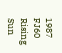1987 FJ60
Rising Sun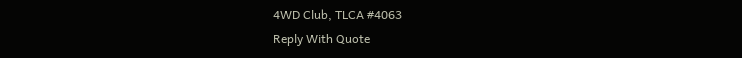4WD Club, TLCA #4063
Reply With Quote